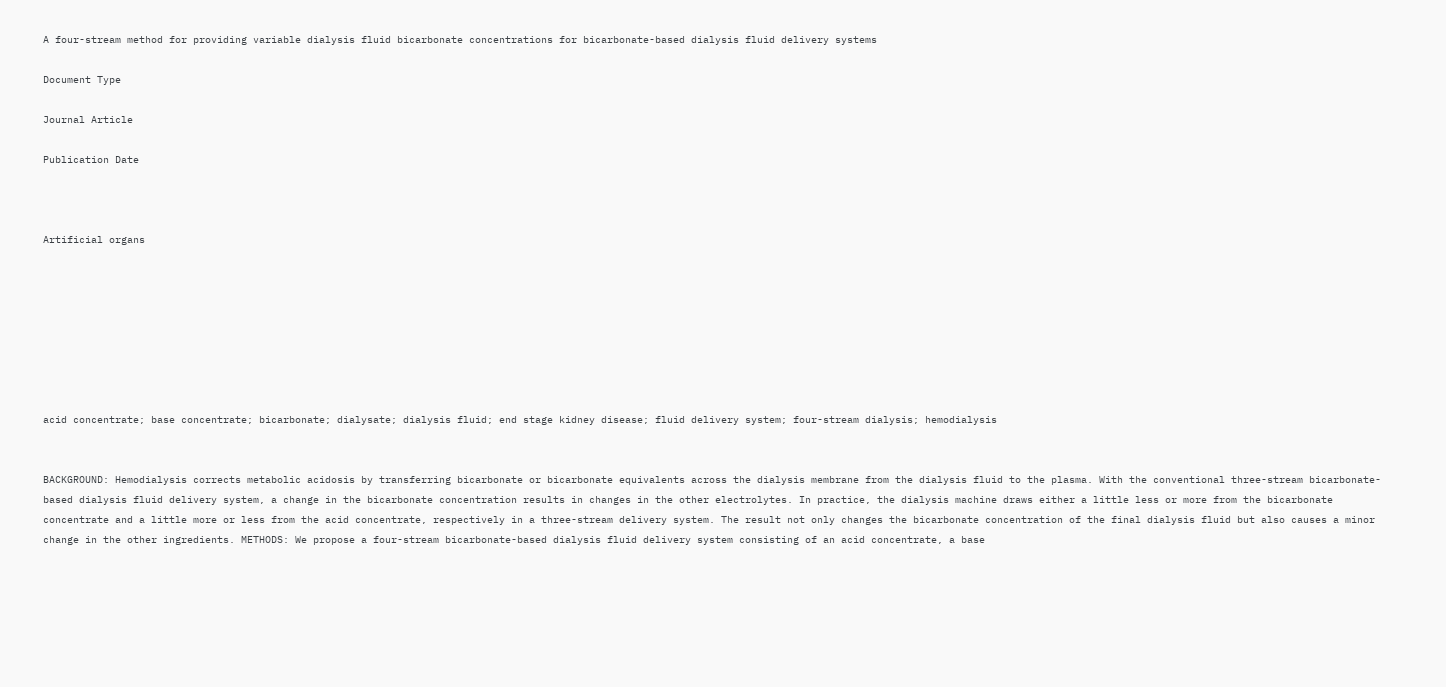A four-stream method for providing variable dialysis fluid bicarbonate concentrations for bicarbonate-based dialysis fluid delivery systems

Document Type

Journal Article

Publication Date



Artificial organs








acid concentrate; base concentrate; bicarbonate; dialysate; dialysis fluid; end stage kidney disease; fluid delivery system; four-stream dialysis; hemodialysis


BACKGROUND: Hemodialysis corrects metabolic acidosis by transferring bicarbonate or bicarbonate equivalents across the dialysis membrane from the dialysis fluid to the plasma. With the conventional three-stream bicarbonate-based dialysis fluid delivery system, a change in the bicarbonate concentration results in changes in the other electrolytes. In practice, the dialysis machine draws either a little less or more from the bicarbonate concentrate and a little more or less from the acid concentrate, respectively in a three-stream delivery system. The result not only changes the bicarbonate concentration of the final dialysis fluid but also causes a minor change in the other ingredients. METHODS: We propose a four-stream bicarbonate-based dialysis fluid delivery system consisting of an acid concentrate, a base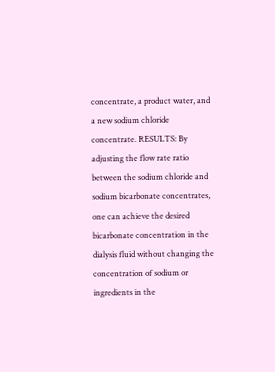concentrate, a product water, and a new sodium chloride concentrate. RESULTS: By adjusting the flow rate ratio between the sodium chloride and sodium bicarbonate concentrates, one can achieve the desired bicarbonate concentration in the dialysis fluid without changing the concentration of sodium or ingredients in the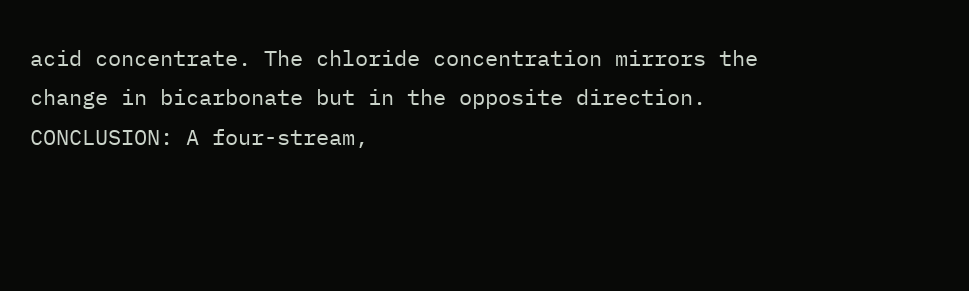acid concentrate. The chloride concentration mirrors the change in bicarbonate but in the opposite direction. CONCLUSION: A four-stream,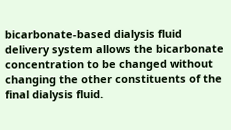bicarbonate-based dialysis fluid delivery system allows the bicarbonate concentration to be changed without changing the other constituents of the final dialysis fluid.